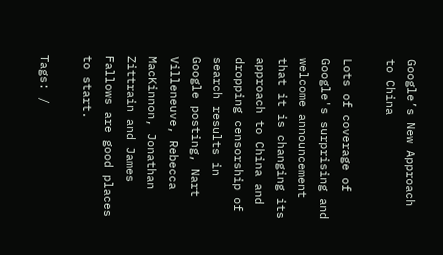Google’s New Approach to China

Lots of coverage of Google's surprising and welcome announcement that it is changing its approach to China and dropping censorship of search results in Google posting, Nart Villeneuve, Rebecca MacKinnon, Jonathan Zittrain and James Fallows are good places to start.

Tags: /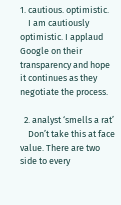1. cautious. optimistic.
    I am cautiously optimistic. I applaud Google on their transparency and hope it continues as they negotiate the process.

  2. analyst ‘smells a rat’
    Don’t take this at face value. There are two side to every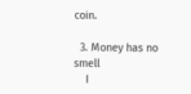coin.

  3. Money has no smell
    I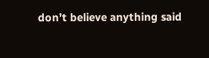don’t believe anything said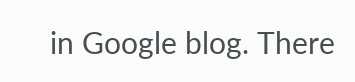in Google blog. There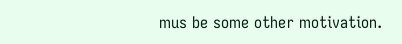mus be some other motivation.